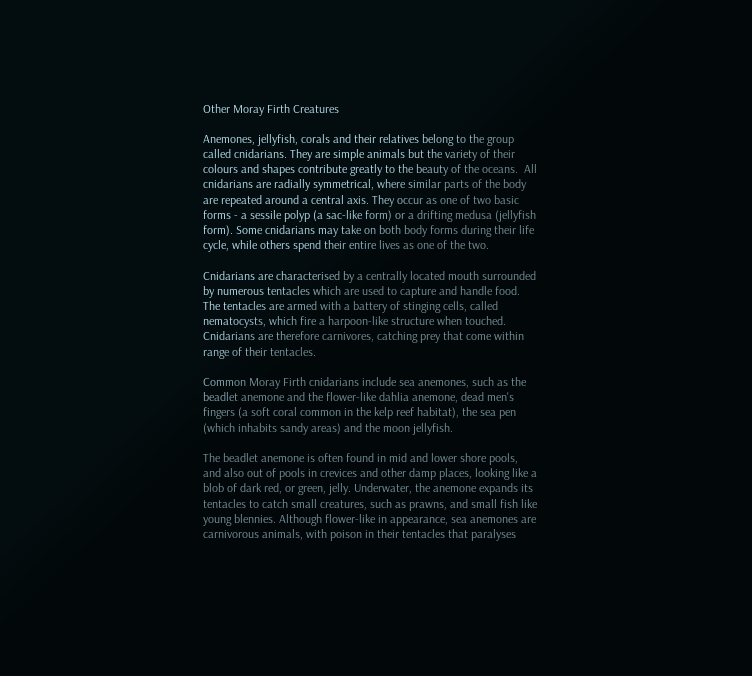Other Moray Firth Creatures

Anemones, jellyfish, corals and their relatives belong to the group called cnidarians. They are simple animals but the variety of their colours and shapes contribute greatly to the beauty of the oceans.  All cnidarians are radially symmetrical, where similar parts of the body are repeated around a central axis. They occur as one of two basic forms - a sessile polyp (a sac-like form) or a drifting medusa (jellyfish form). Some cnidarians may take on both body forms during their life cycle, while others spend their entire lives as one of the two.

Cnidarians are characterised by a centrally located mouth surrounded by numerous tentacles which are used to capture and handle food. The tentacles are armed with a battery of stinging cells, called nematocysts, which fire a harpoon-like structure when touched. Cnidarians are therefore carnivores, catching prey that come within range of their tentacles.

Common Moray Firth cnidarians include sea anemones, such as the beadlet anemone and the flower-like dahlia anemone, dead men's fingers (a soft coral common in the kelp reef habitat), the sea pen (which inhabits sandy areas) and the moon jellyfish.

The beadlet anemone is often found in mid and lower shore pools, and also out of pools in crevices and other damp places, looking like a blob of dark red, or green, jelly. Underwater, the anemone expands its tentacles to catch small creatures, such as prawns, and small fish like young blennies. Although flower-like in appearance, sea anemones are carnivorous animals, with poison in their tentacles that paralyses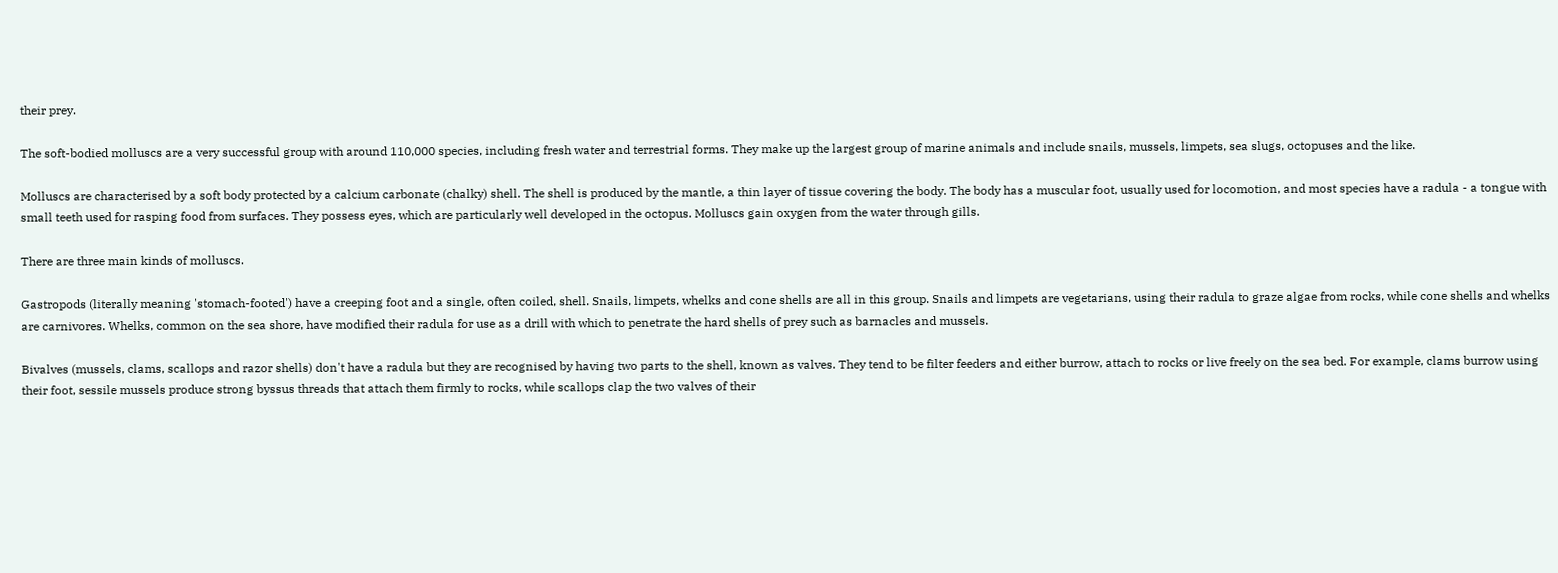their prey.

The soft-bodied molluscs are a very successful group with around 110,000 species, including fresh water and terrestrial forms. They make up the largest group of marine animals and include snails, mussels, limpets, sea slugs, octopuses and the like.

Molluscs are characterised by a soft body protected by a calcium carbonate (chalky) shell. The shell is produced by the mantle, a thin layer of tissue covering the body. The body has a muscular foot, usually used for locomotion, and most species have a radula - a tongue with small teeth used for rasping food from surfaces. They possess eyes, which are particularly well developed in the octopus. Molluscs gain oxygen from the water through gills.

There are three main kinds of molluscs.

Gastropods (literally meaning 'stomach-footed') have a creeping foot and a single, often coiled, shell. Snails, limpets, whelks and cone shells are all in this group. Snails and limpets are vegetarians, using their radula to graze algae from rocks, while cone shells and whelks are carnivores. Whelks, common on the sea shore, have modified their radula for use as a drill with which to penetrate the hard shells of prey such as barnacles and mussels.

Bivalves (mussels, clams, scallops and razor shells) don't have a radula but they are recognised by having two parts to the shell, known as valves. They tend to be filter feeders and either burrow, attach to rocks or live freely on the sea bed. For example, clams burrow using their foot, sessile mussels produce strong byssus threads that attach them firmly to rocks, while scallops clap the two valves of their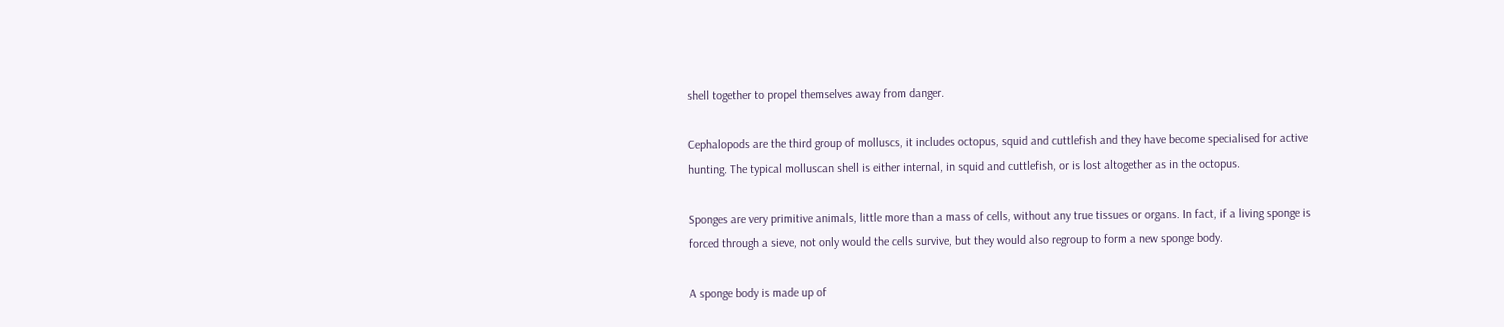shell together to propel themselves away from danger.

Cephalopods are the third group of molluscs, it includes octopus, squid and cuttlefish and they have become specialised for active hunting. The typical molluscan shell is either internal, in squid and cuttlefish, or is lost altogether as in the octopus.

Sponges are very primitive animals, little more than a mass of cells, without any true tissues or organs. In fact, if a living sponge is forced through a sieve, not only would the cells survive, but they would also regroup to form a new sponge body.

A sponge body is made up of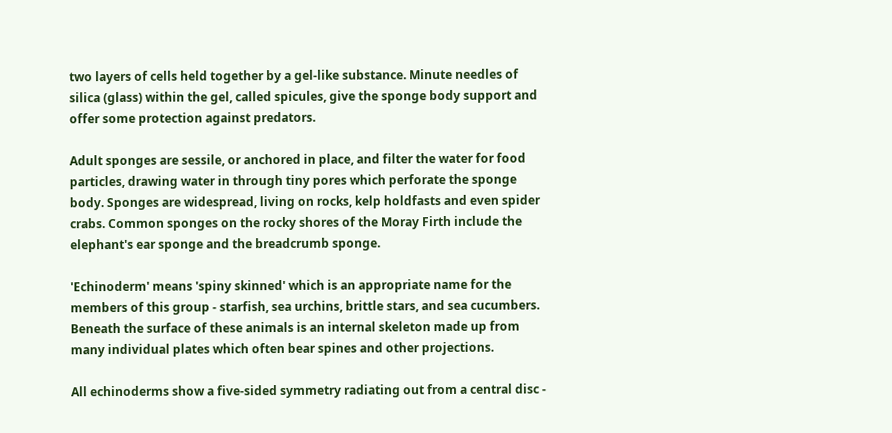two layers of cells held together by a gel-like substance. Minute needles of silica (glass) within the gel, called spicules, give the sponge body support and offer some protection against predators.

Adult sponges are sessile, or anchored in place, and filter the water for food particles, drawing water in through tiny pores which perforate the sponge body. Sponges are widespread, living on rocks, kelp holdfasts and even spider crabs. Common sponges on the rocky shores of the Moray Firth include the elephant's ear sponge and the breadcrumb sponge.

'Echinoderm' means 'spiny skinned' which is an appropriate name for the members of this group - starfish, sea urchins, brittle stars, and sea cucumbers. Beneath the surface of these animals is an internal skeleton made up from many individual plates which often bear spines and other projections.

All echinoderms show a five-sided symmetry radiating out from a central disc -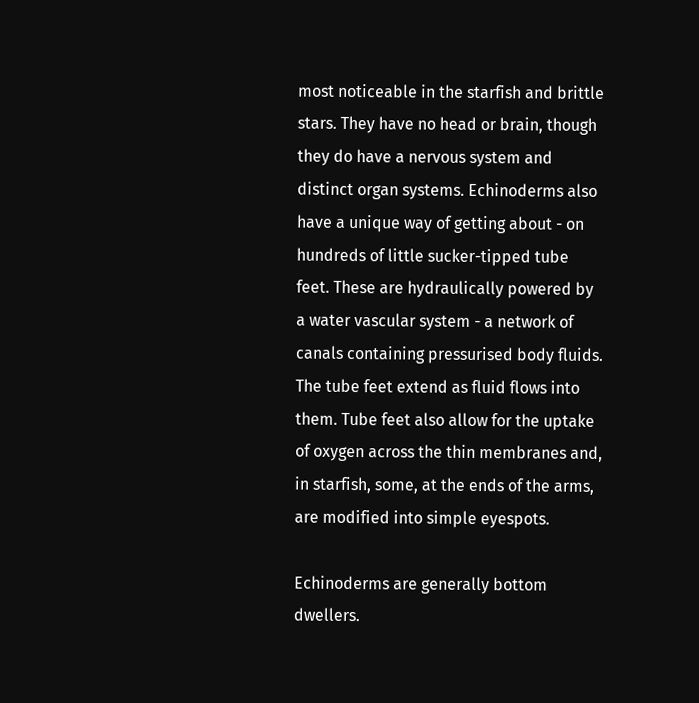most noticeable in the starfish and brittle stars. They have no head or brain, though they do have a nervous system and distinct organ systems. Echinoderms also have a unique way of getting about - on hundreds of little sucker-tipped tube feet. These are hydraulically powered by a water vascular system - a network of canals containing pressurised body fluids. The tube feet extend as fluid flows into them. Tube feet also allow for the uptake of oxygen across the thin membranes and, in starfish, some, at the ends of the arms, are modified into simple eyespots.

Echinoderms are generally bottom dwellers.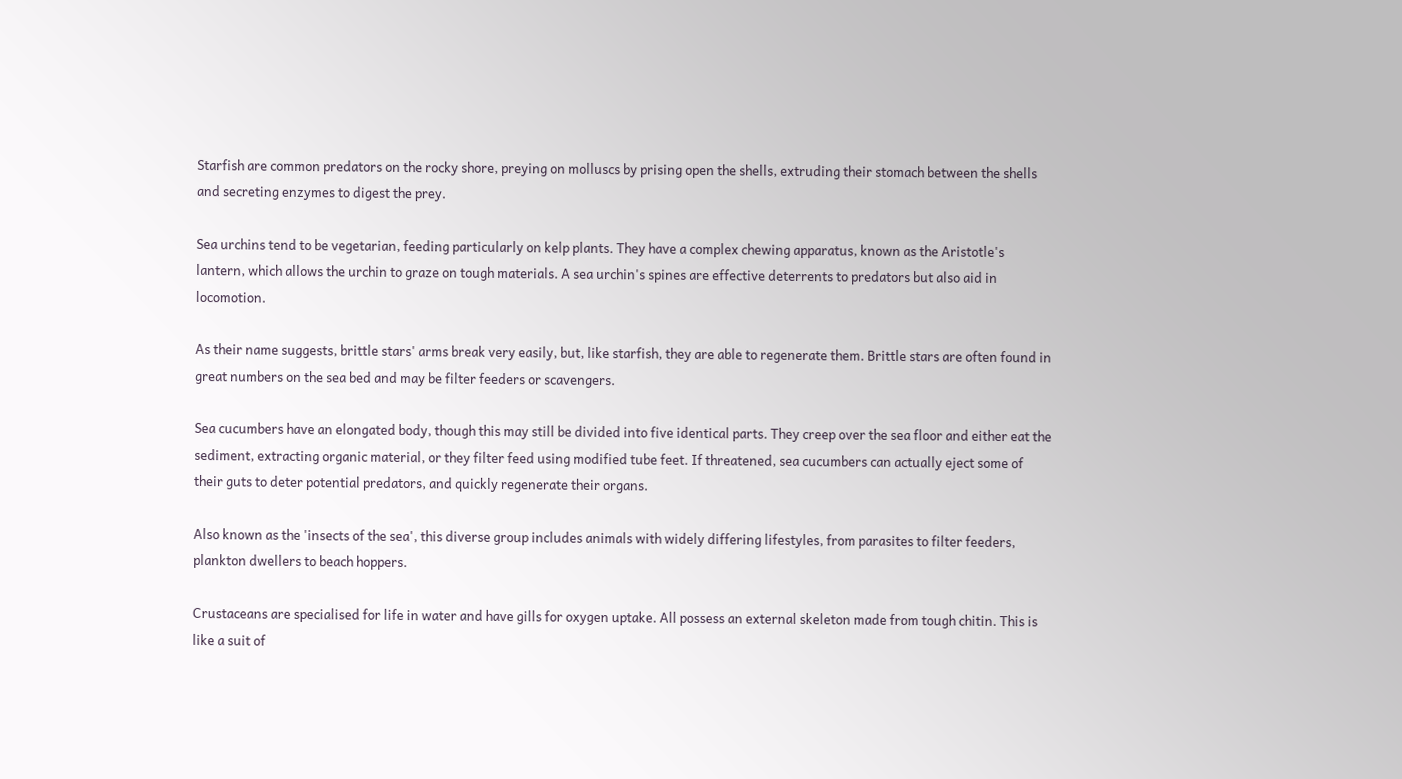Starfish are common predators on the rocky shore, preying on molluscs by prising open the shells, extruding their stomach between the shells and secreting enzymes to digest the prey.

Sea urchins tend to be vegetarian, feeding particularly on kelp plants. They have a complex chewing apparatus, known as the Aristotle's lantern, which allows the urchin to graze on tough materials. A sea urchin's spines are effective deterrents to predators but also aid in locomotion.

As their name suggests, brittle stars' arms break very easily, but, like starfish, they are able to regenerate them. Brittle stars are often found in great numbers on the sea bed and may be filter feeders or scavengers.

Sea cucumbers have an elongated body, though this may still be divided into five identical parts. They creep over the sea floor and either eat the sediment, extracting organic material, or they filter feed using modified tube feet. If threatened, sea cucumbers can actually eject some of their guts to deter potential predators, and quickly regenerate their organs.

Also known as the 'insects of the sea', this diverse group includes animals with widely differing lifestyles, from parasites to filter feeders, plankton dwellers to beach hoppers.

Crustaceans are specialised for life in water and have gills for oxygen uptake. All possess an external skeleton made from tough chitin. This is like a suit of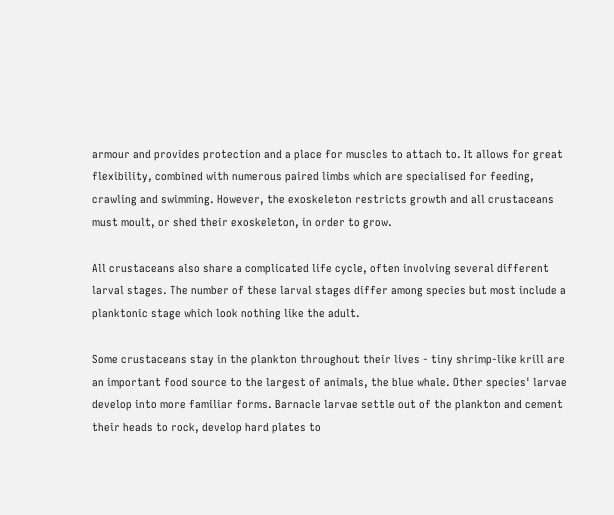armour and provides protection and a place for muscles to attach to. It allows for great flexibility, combined with numerous paired limbs which are specialised for feeding, crawling and swimming. However, the exoskeleton restricts growth and all crustaceans must moult, or shed their exoskeleton, in order to grow.

All crustaceans also share a complicated life cycle, often involving several different larval stages. The number of these larval stages differ among species but most include a planktonic stage which look nothing like the adult.

Some crustaceans stay in the plankton throughout their lives - tiny shrimp-like krill are an important food source to the largest of animals, the blue whale. Other species' larvae develop into more familiar forms. Barnacle larvae settle out of the plankton and cement their heads to rock, develop hard plates to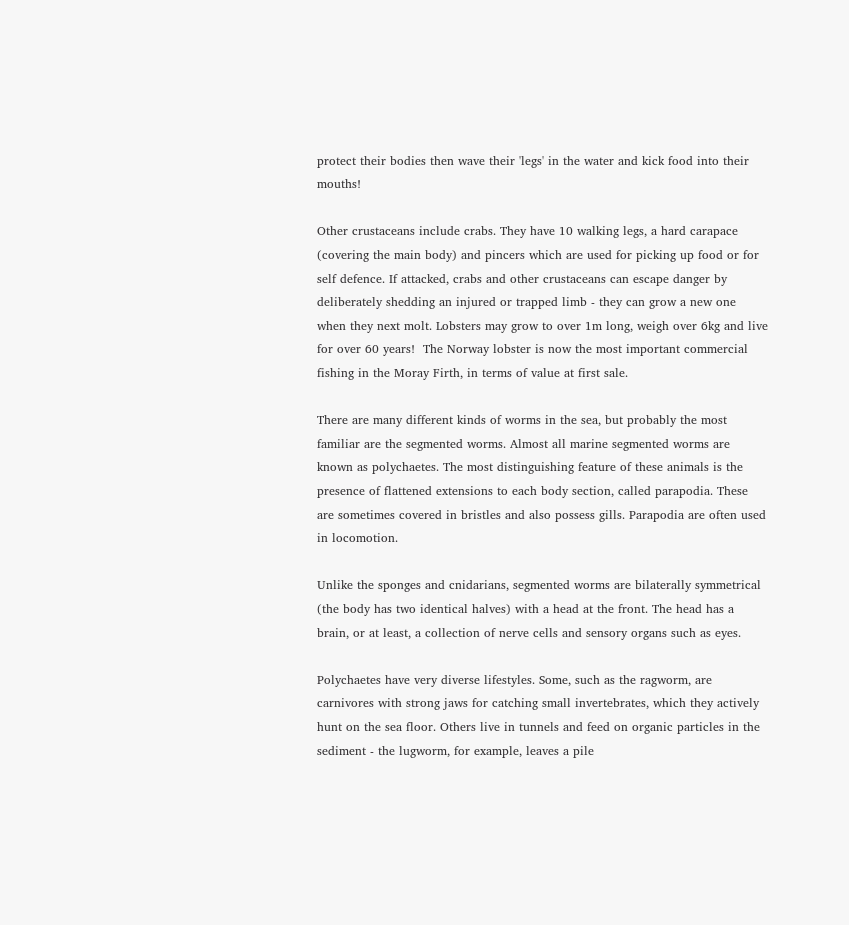protect their bodies then wave their 'legs' in the water and kick food into their mouths!

Other crustaceans include crabs. They have 10 walking legs, a hard carapace (covering the main body) and pincers which are used for picking up food or for self defence. If attacked, crabs and other crustaceans can escape danger by deliberately shedding an injured or trapped limb - they can grow a new one when they next molt. Lobsters may grow to over 1m long, weigh over 6kg and live for over 60 years!  The Norway lobster is now the most important commercial fishing in the Moray Firth, in terms of value at first sale.

There are many different kinds of worms in the sea, but probably the most familiar are the segmented worms. Almost all marine segmented worms are known as polychaetes. The most distinguishing feature of these animals is the presence of flattened extensions to each body section, called parapodia. These are sometimes covered in bristles and also possess gills. Parapodia are often used in locomotion.

Unlike the sponges and cnidarians, segmented worms are bilaterally symmetrical (the body has two identical halves) with a head at the front. The head has a brain, or at least, a collection of nerve cells and sensory organs such as eyes.

Polychaetes have very diverse lifestyles. Some, such as the ragworm, are carnivores with strong jaws for catching small invertebrates, which they actively hunt on the sea floor. Others live in tunnels and feed on organic particles in the sediment - the lugworm, for example, leaves a pile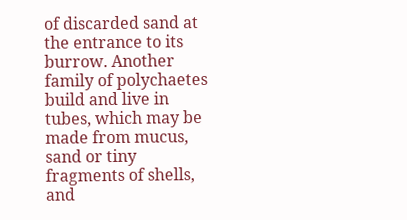of discarded sand at the entrance to its burrow. Another family of polychaetes build and live in tubes, which may be made from mucus, sand or tiny fragments of shells, and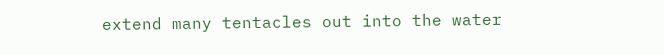extend many tentacles out into the water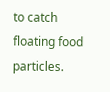to catch floating food particles.